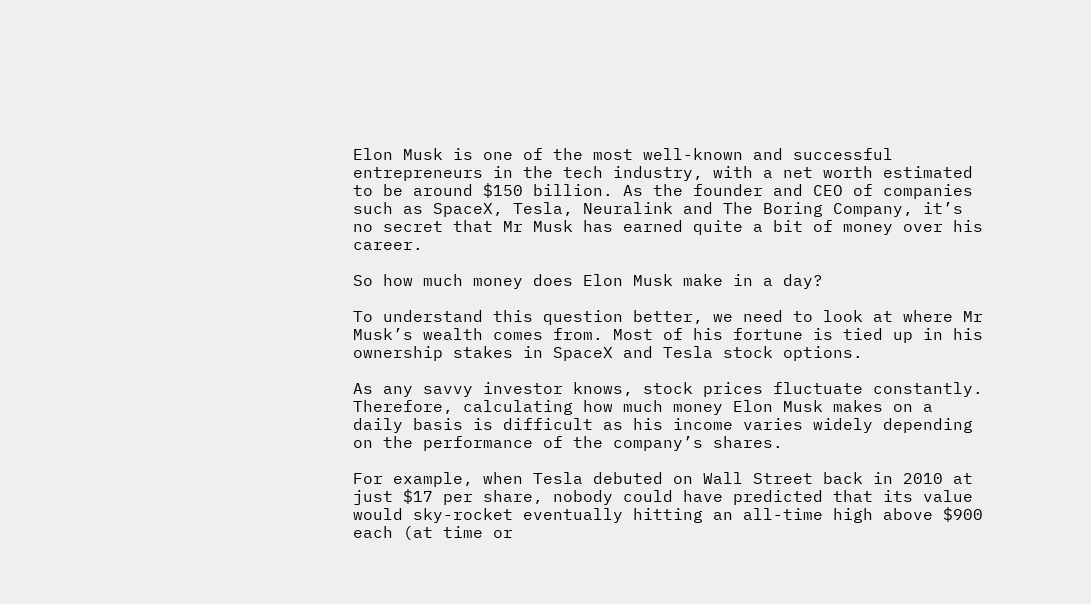Elon Musk is one of the most well-known and successful entrepreneurs in the tech industry, with a net worth estimated to be around $150 billion. As the founder and CEO of companies such as SpaceX, Tesla, Neuralink and The Boring Company, it’s no secret that Mr Musk has earned quite a bit of money over his career.

So how much money does Elon Musk make in a day?

To understand this question better, we need to look at where Mr Musk’s wealth comes from. Most of his fortune is tied up in his ownership stakes in SpaceX and Tesla stock options.

As any savvy investor knows, stock prices fluctuate constantly. Therefore, calculating how much money Elon Musk makes on a daily basis is difficult as his income varies widely depending on the performance of the company’s shares.

For example, when Tesla debuted on Wall Street back in 2010 at just $17 per share, nobody could have predicted that its value would sky-rocket eventually hitting an all-time high above $900 each (at time or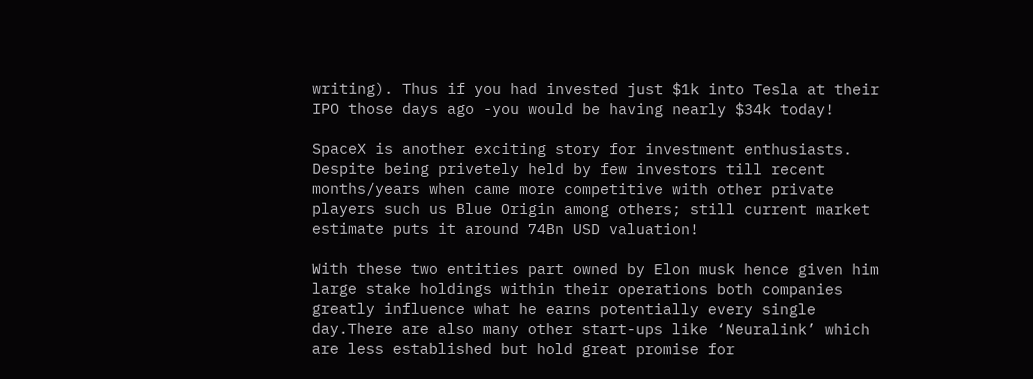writing). Thus if you had invested just $1k into Tesla at their IPO those days ago -you would be having nearly $34k today!

SpaceX is another exciting story for investment enthusiasts. Despite being privetely held by few investors till recent months/years when came more competitive with other private players such us Blue Origin among others; still current market estimate puts it around 74Bn USD valuation!

With these two entities part owned by Elon musk hence given him large stake holdings within their operations both companies greatly influence what he earns potentially every single day.There are also many other start-ups like ‘Neuralink’ which are less established but hold great promise for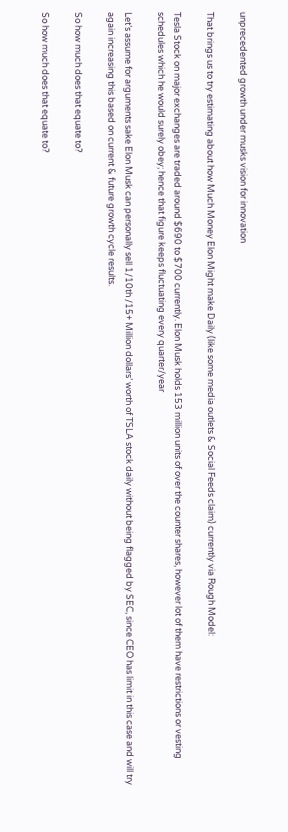unprecedented growth under musks vision for innovation

That brings us to try estimating about how Much Money Elon Might make Daily (like some media outlets & Social Feeds claim) currently via Rough Model:

Tesla Stock on major exchanges are traded around $690 to $700 currently. Elon Musk holds 153 million units of over the counter shares, however lot of them have restrictions or vesting schedules which he would surely obey; hence that figure keeps fluctuating every quarter/year

Let’s assume for arguments sake Elon Musk can personally sell 1/10th /15+ Million dollars’ worth of TSLA stock daily without being flagged by SEC, since CEO has limit in this case and will try again increasing this based on current & future growth cycle results.

So how much does that equate to?

So how much does that equate to?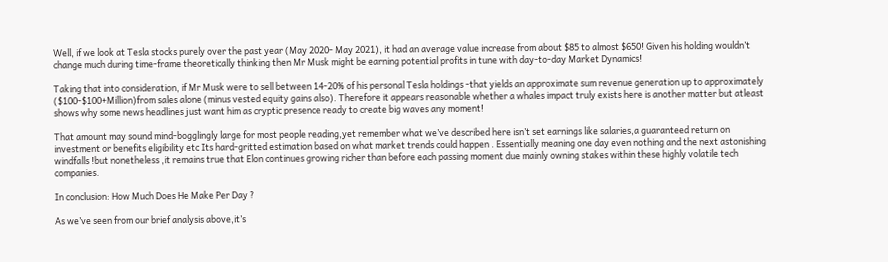Well, if we look at Tesla stocks purely over the past year (May 2020- May 2021), it had an average value increase from about $85 to almost $650! Given his holding wouldn’t change much during time-frame theoretically thinking then Mr Musk might be earning potential profits in tune with day-to-day Market Dynamics!

Taking that into consideration, if Mr Musk were to sell between 14-20% of his personal Tesla holdings -that yields an approximate sum revenue generation up to approximately ($100-$100+Million)from sales alone (minus vested equity gains also). Therefore it appears reasonable whether a whales impact truly exists here is another matter but atleast shows why some news headlines just want him as cryptic presence ready to create big waves any moment!

That amount may sound mind-bogglingly large for most people reading,yet remember what we’ve described here isn’t set earnings like salaries,a guaranteed return on investment or benefits eligibility etc Its hard-gritted estimation based on what market trends could happen . Essentially meaning one day even nothing and the next astonishing windfalls !but nonetheless ,it remains true that Elon continues growing richer than before each passing moment due mainly owning stakes within these highly volatile tech companies.

In conclusion: How Much Does He Make Per Day ?

As we’ve seen from our brief analysis above,it’s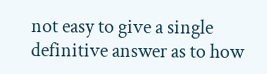not easy to give a single definitive answer as to how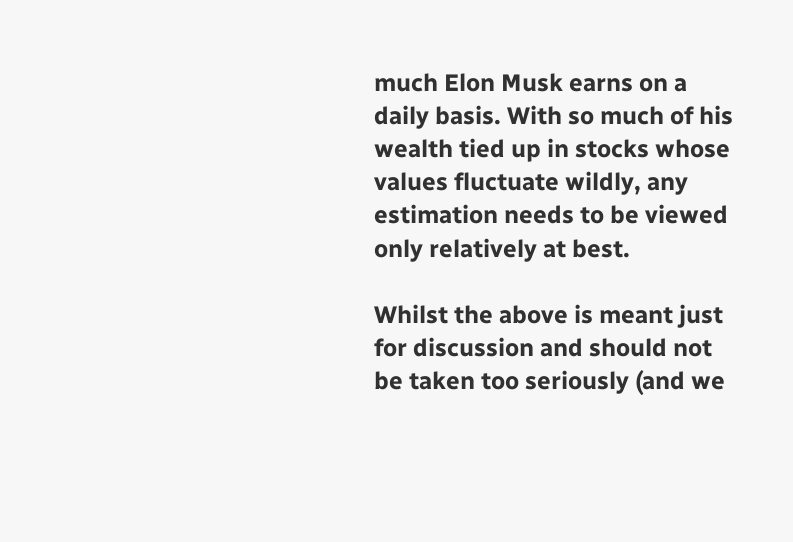much Elon Musk earns on a daily basis. With so much of his wealth tied up in stocks whose values fluctuate wildly, any estimation needs to be viewed only relatively at best.

Whilst the above is meant just for discussion and should not be taken too seriously (and we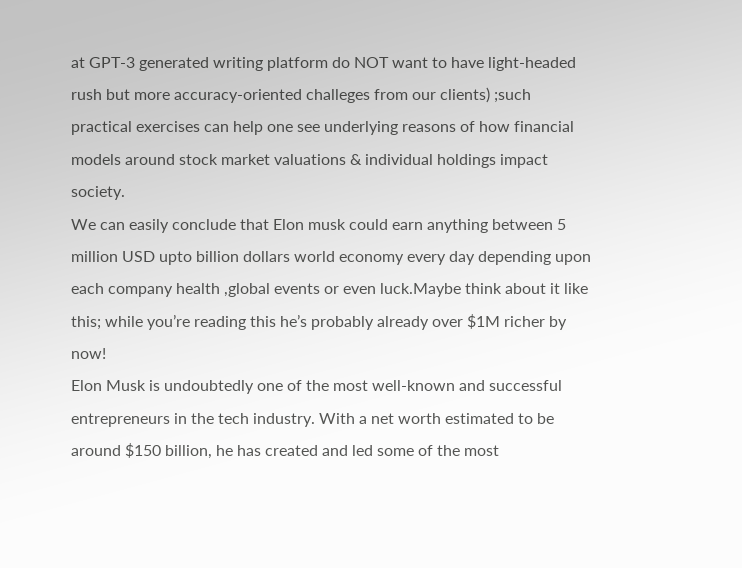at GPT-3 generated writing platform do NOT want to have light-headed rush but more accuracy-oriented challeges from our clients) ;such practical exercises can help one see underlying reasons of how financial models around stock market valuations & individual holdings impact society.
We can easily conclude that Elon musk could earn anything between 5 million USD upto billion dollars world economy every day depending upon each company health ,global events or even luck.Maybe think about it like this; while you’re reading this he’s probably already over $1M richer by now!
Elon Musk is undoubtedly one of the most well-known and successful entrepreneurs in the tech industry. With a net worth estimated to be around $150 billion, he has created and led some of the most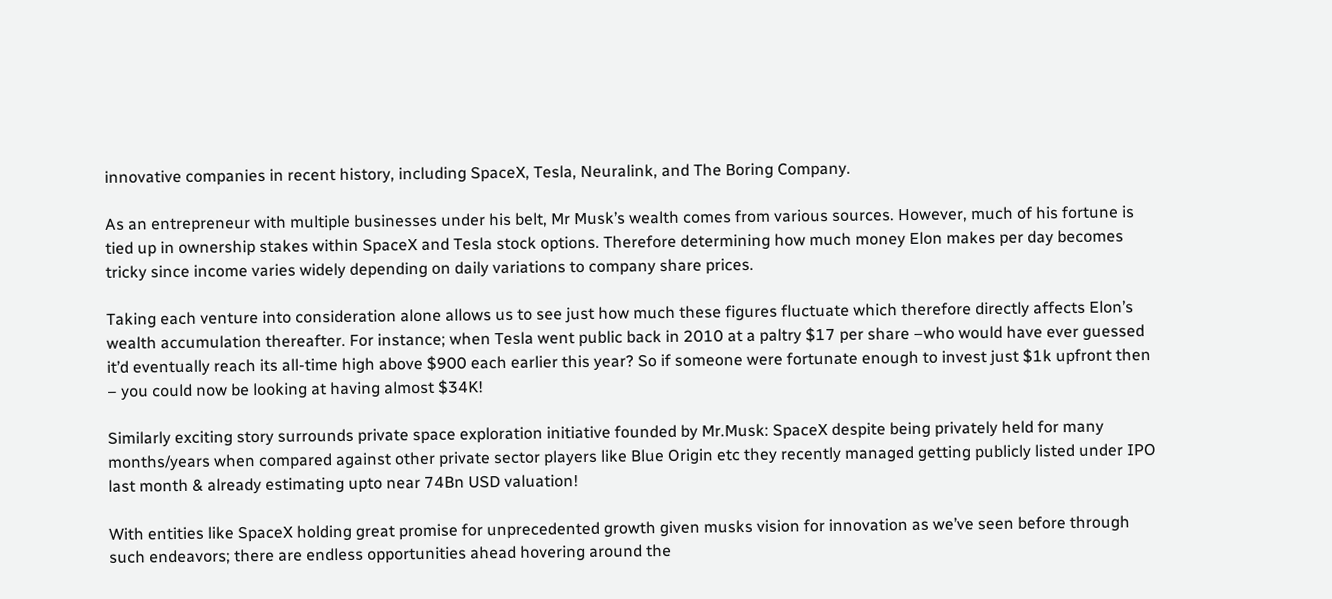innovative companies in recent history, including SpaceX, Tesla, Neuralink, and The Boring Company.

As an entrepreneur with multiple businesses under his belt, Mr Musk’s wealth comes from various sources. However, much of his fortune is tied up in ownership stakes within SpaceX and Tesla stock options. Therefore determining how much money Elon makes per day becomes tricky since income varies widely depending on daily variations to company share prices.

Taking each venture into consideration alone allows us to see just how much these figures fluctuate which therefore directly affects Elon’s wealth accumulation thereafter. For instance; when Tesla went public back in 2010 at a paltry $17 per share –who would have ever guessed it’d eventually reach its all-time high above $900 each earlier this year? So if someone were fortunate enough to invest just $1k upfront then – you could now be looking at having almost $34K!

Similarly exciting story surrounds private space exploration initiative founded by Mr.Musk: SpaceX despite being privately held for many months/years when compared against other private sector players like Blue Origin etc they recently managed getting publicly listed under IPO last month & already estimating upto near 74Bn USD valuation!

With entities like SpaceX holding great promise for unprecedented growth given musks vision for innovation as we’ve seen before through such endeavors; there are endless opportunities ahead hovering around the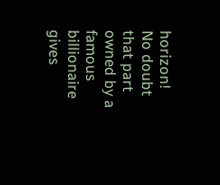horizon! No doubt that part owned by a famous billionaire gives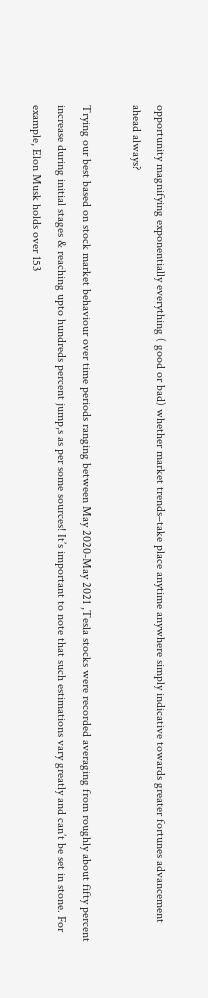opportunity magnifying exponentially everything ( good or bad) whether market trends–take place anytime anywhere simply indicative towards greater fortunes advancement ahead always?

Trying our best based on stock market behaviour over time periods ranging between May 2020-May 2021 ,Tesla stocks were recorded averaging from roughly about fifty percent increase during initial stages & reaching upto hundreds percent jump,s as per some sources! It’s important to note that such estimations vary greatly and can’t be set in stone. For example, Elon Musk holds over 153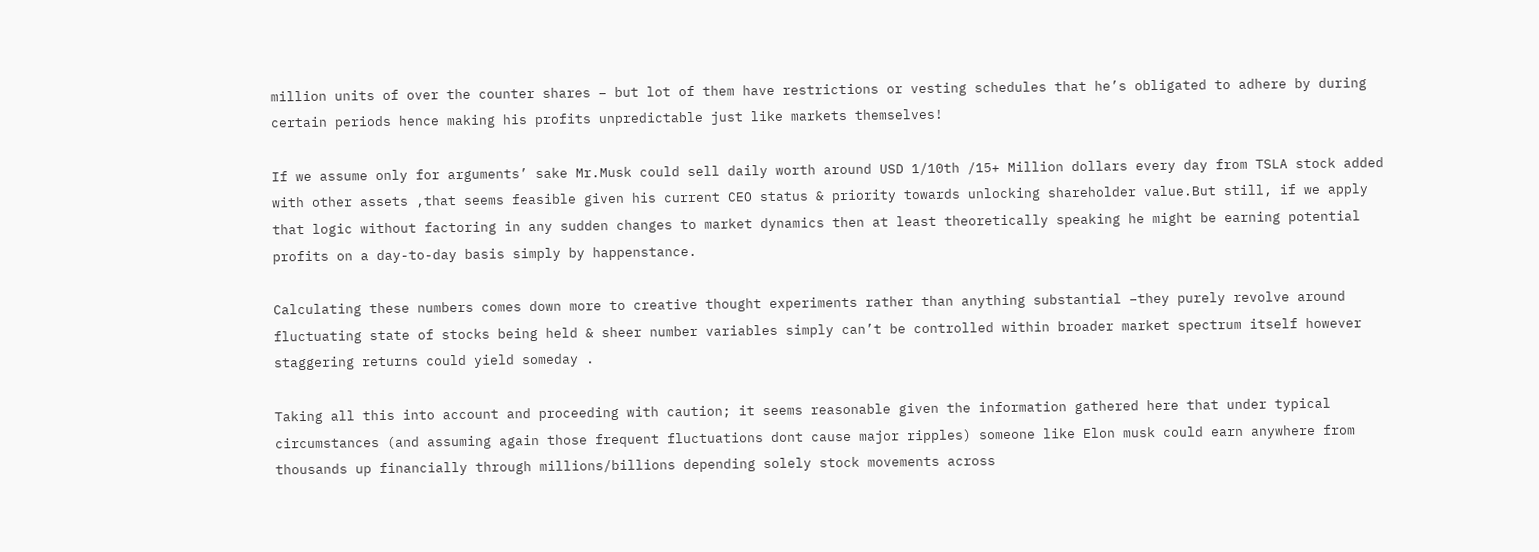million units of over the counter shares – but lot of them have restrictions or vesting schedules that he’s obligated to adhere by during certain periods hence making his profits unpredictable just like markets themselves!

If we assume only for arguments’ sake Mr.Musk could sell daily worth around USD 1/10th /15+ Million dollars every day from TSLA stock added with other assets ,that seems feasible given his current CEO status & priority towards unlocking shareholder value.But still, if we apply that logic without factoring in any sudden changes to market dynamics then at least theoretically speaking he might be earning potential profits on a day-to-day basis simply by happenstance.

Calculating these numbers comes down more to creative thought experiments rather than anything substantial –they purely revolve around fluctuating state of stocks being held & sheer number variables simply can’t be controlled within broader market spectrum itself however staggering returns could yield someday .

Taking all this into account and proceeding with caution; it seems reasonable given the information gathered here that under typical circumstances (and assuming again those frequent fluctuations dont cause major ripples) someone like Elon musk could earn anywhere from thousands up financially through millions/billions depending solely stock movements across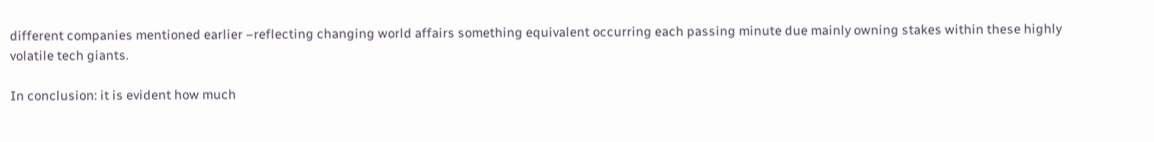different companies mentioned earlier –reflecting changing world affairs something equivalent occurring each passing minute due mainly owning stakes within these highly volatile tech giants.

In conclusion: it is evident how much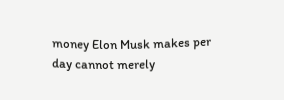money Elon Musk makes per day cannot merely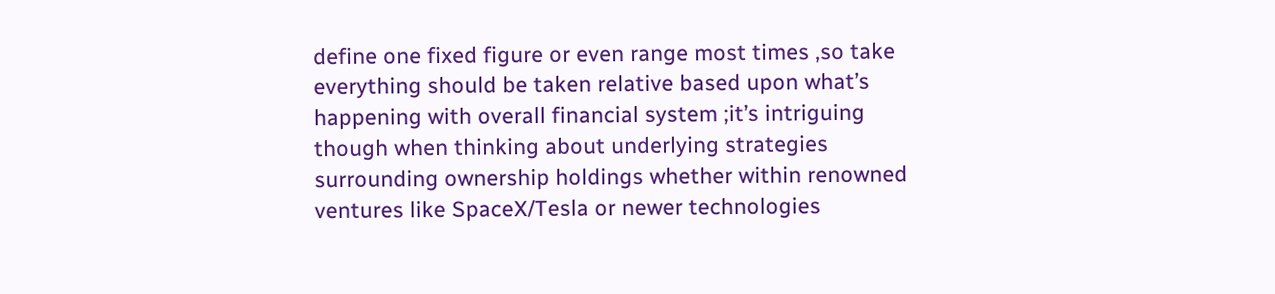define one fixed figure or even range most times ,so take everything should be taken relative based upon what’s happening with overall financial system ;it’s intriguing though when thinking about underlying strategies surrounding ownership holdings whether within renowned ventures like SpaceX/Tesla or newer technologies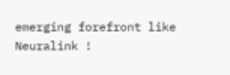emerging forefront like Neuralink !